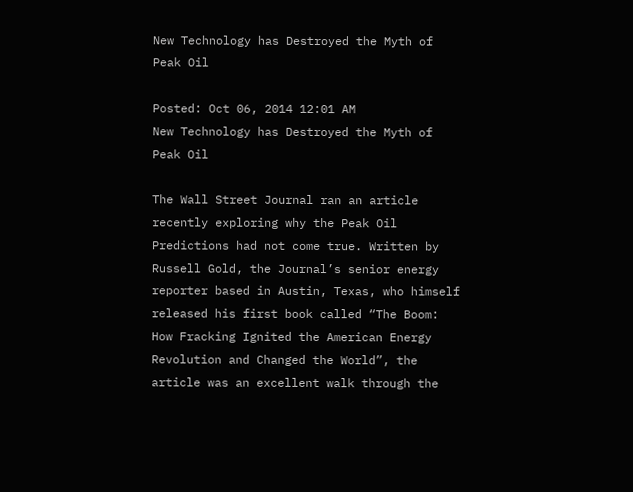New Technology has Destroyed the Myth of Peak Oil

Posted: Oct 06, 2014 12:01 AM
New Technology has Destroyed the Myth of Peak Oil

The Wall Street Journal ran an article recently exploring why the Peak Oil Predictions had not come true. Written by Russell Gold, the Journal’s senior energy reporter based in Austin, Texas, who himself released his first book called “The Boom: How Fracking Ignited the American Energy Revolution and Changed the World”, the article was an excellent walk through the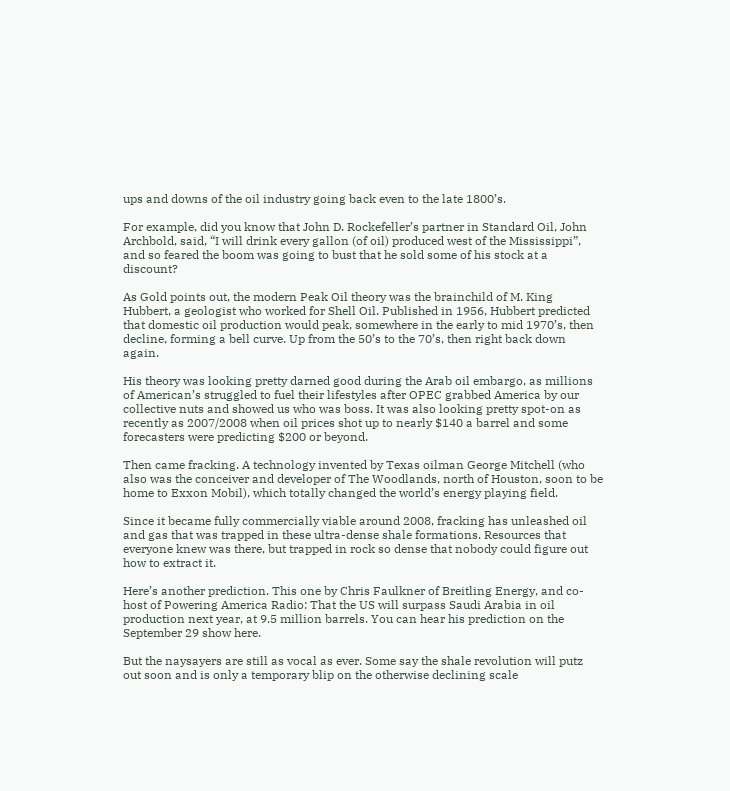ups and downs of the oil industry going back even to the late 1800’s.

For example, did you know that John D. Rockefeller’s partner in Standard Oil, John Archbold, said, “I will drink every gallon (of oil) produced west of the Mississippi”, and so feared the boom was going to bust that he sold some of his stock at a discount?

As Gold points out, the modern Peak Oil theory was the brainchild of M. King Hubbert, a geologist who worked for Shell Oil. Published in 1956, Hubbert predicted that domestic oil production would peak, somewhere in the early to mid 1970’s, then decline, forming a bell curve. Up from the 50’s to the 70’s, then right back down again.

His theory was looking pretty darned good during the Arab oil embargo, as millions of American’s struggled to fuel their lifestyles after OPEC grabbed America by our collective nuts and showed us who was boss. It was also looking pretty spot-on as recently as 2007/2008 when oil prices shot up to nearly $140 a barrel and some forecasters were predicting $200 or beyond.

Then came fracking. A technology invented by Texas oilman George Mitchell (who also was the conceiver and developer of The Woodlands, north of Houston, soon to be home to Exxon Mobil), which totally changed the world’s energy playing field.

Since it became fully commercially viable around 2008, fracking has unleashed oil and gas that was trapped in these ultra-dense shale formations. Resources that everyone knew was there, but trapped in rock so dense that nobody could figure out how to extract it.

Here’s another prediction. This one by Chris Faulkner of Breitling Energy, and co-host of Powering America Radio: That the US will surpass Saudi Arabia in oil production next year, at 9.5 million barrels. You can hear his prediction on the September 29 show here.

But the naysayers are still as vocal as ever. Some say the shale revolution will putz out soon and is only a temporary blip on the otherwise declining scale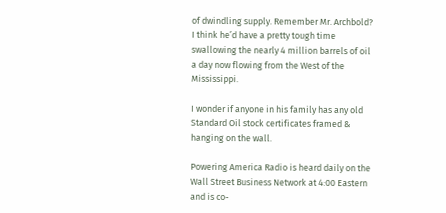of dwindling supply. Remember Mr. Archbold? I think he’d have a pretty tough time swallowing the nearly 4 million barrels of oil a day now flowing from the West of the Mississippi.

I wonder if anyone in his family has any old Standard Oil stock certificates framed & hanging on the wall.

Powering America Radio is heard daily on the Wall Street Business Network at 4:00 Eastern and is co-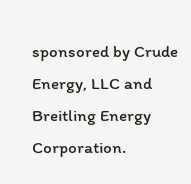sponsored by Crude Energy, LLC and Breitling Energy Corporation.